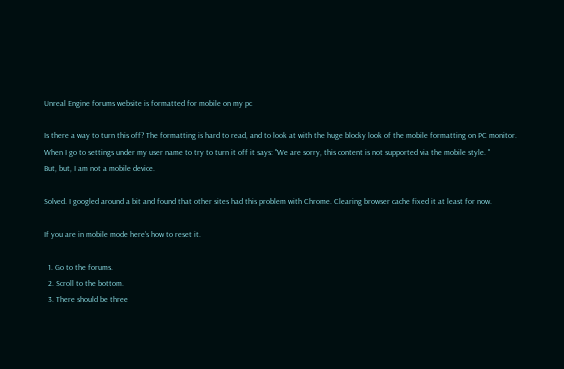Unreal Engine forums website is formatted for mobile on my pc

Is there a way to turn this off? The formatting is hard to read, and to look at with the huge blocky look of the mobile formatting on PC monitor.
When I go to settings under my user name to try to turn it off it says: "We are sorry, this content is not supported via the mobile style. "
But, but, I am not a mobile device.

Solved. I googled around a bit and found that other sites had this problem with Chrome. Clearing browser cache fixed it at least for now.

If you are in mobile mode here’s how to reset it.

  1. Go to the forums.
  2. Scroll to the bottom.
  3. There should be three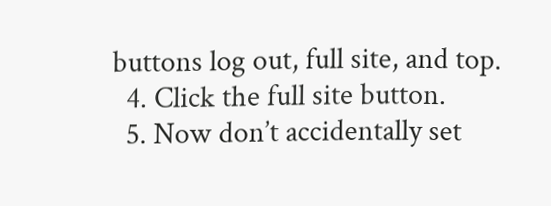buttons log out, full site, and top.
  4. Click the full site button.
  5. Now don’t accidentally set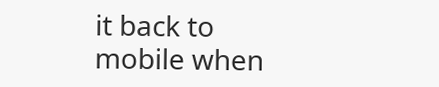it back to mobile when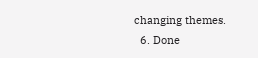changing themes.
  6. Done